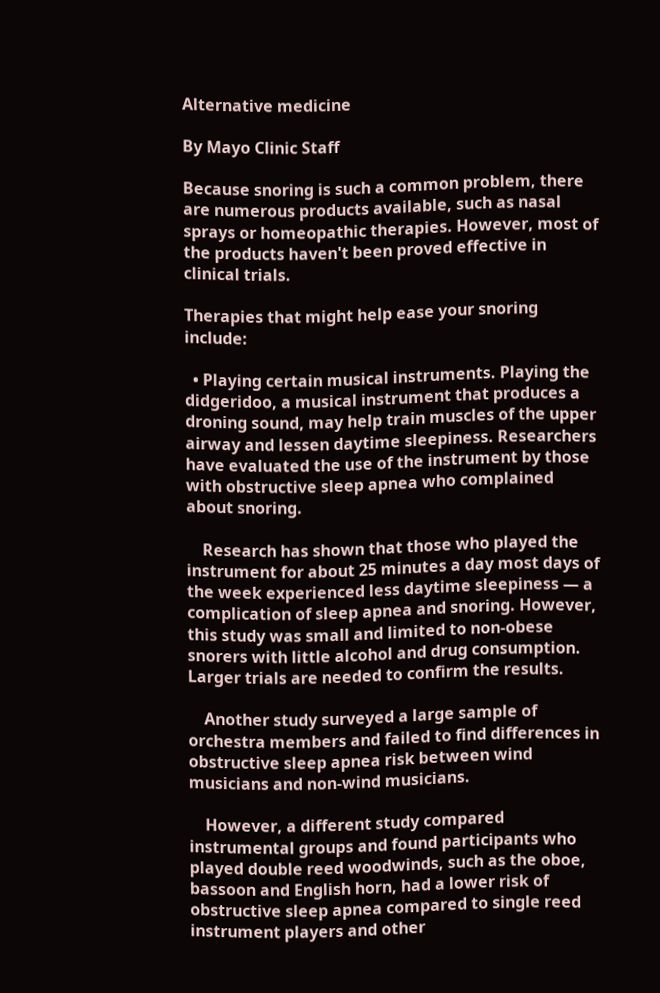Alternative medicine

By Mayo Clinic Staff

Because snoring is such a common problem, there are numerous products available, such as nasal sprays or homeopathic therapies. However, most of the products haven't been proved effective in clinical trials.

Therapies that might help ease your snoring include:

  • Playing certain musical instruments. Playing the didgeridoo, a musical instrument that produces a droning sound, may help train muscles of the upper airway and lessen daytime sleepiness. Researchers have evaluated the use of the instrument by those with obstructive sleep apnea who complained about snoring.

    Research has shown that those who played the instrument for about 25 minutes a day most days of the week experienced less daytime sleepiness — a complication of sleep apnea and snoring. However, this study was small and limited to non-obese snorers with little alcohol and drug consumption. Larger trials are needed to confirm the results.

    Another study surveyed a large sample of orchestra members and failed to find differences in obstructive sleep apnea risk between wind musicians and non-wind musicians.

    However, a different study compared instrumental groups and found participants who played double reed woodwinds, such as the oboe, bassoon and English horn, had a lower risk of obstructive sleep apnea compared to single reed instrument players and other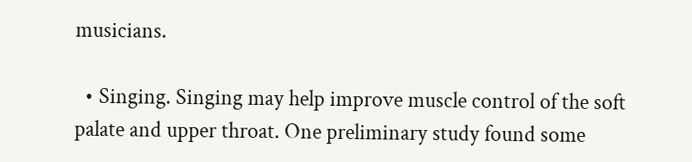musicians.

  • Singing. Singing may help improve muscle control of the soft palate and upper throat. One preliminary study found some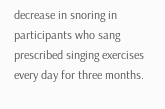decrease in snoring in participants who sang prescribed singing exercises every day for three months.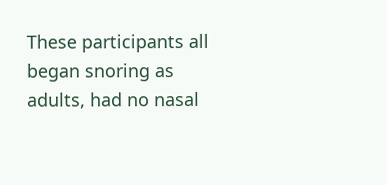These participants all began snoring as adults, had no nasal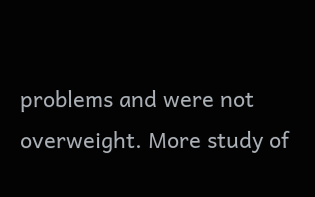problems and were not overweight. More study of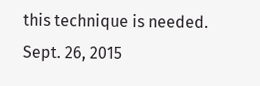this technique is needed.
Sept. 26, 2015